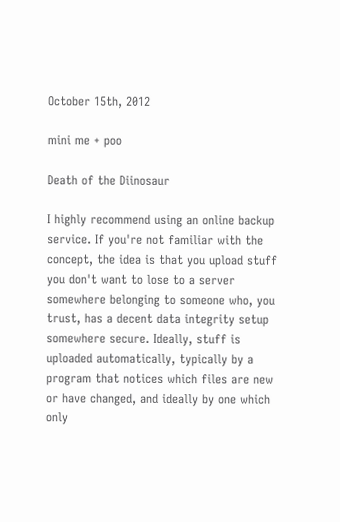October 15th, 2012

mini me + poo

Death of the Diinosaur

I highly recommend using an online backup service. If you're not familiar with the concept, the idea is that you upload stuff you don't want to lose to a server somewhere belonging to someone who, you trust, has a decent data integrity setup somewhere secure. Ideally, stuff is uploaded automatically, typically by a program that notices which files are new or have changed, and ideally by one which only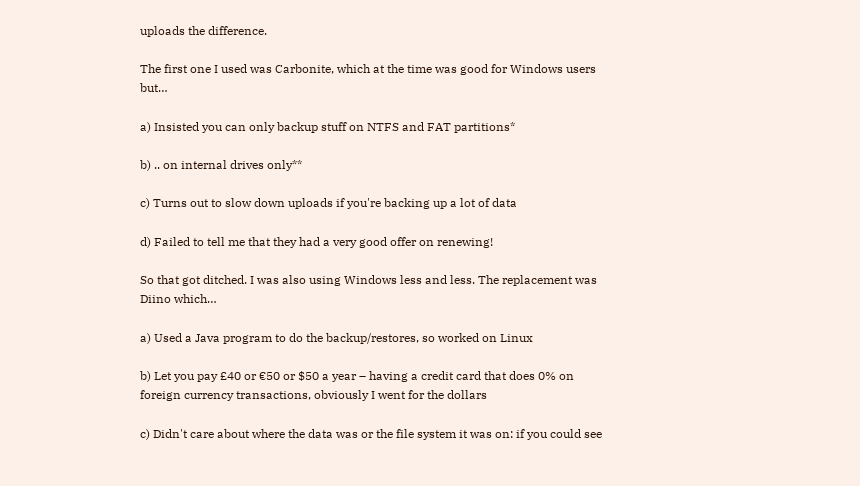uploads the difference.

The first one I used was Carbonite, which at the time was good for Windows users but…

a) Insisted you can only backup stuff on NTFS and FAT partitions*

b) .. on internal drives only**

c) Turns out to slow down uploads if you're backing up a lot of data

d) Failed to tell me that they had a very good offer on renewing!

So that got ditched. I was also using Windows less and less. The replacement was Diino which…

a) Used a Java program to do the backup/restores, so worked on Linux

b) Let you pay £40 or €50 or $50 a year – having a credit card that does 0% on foreign currency transactions, obviously I went for the dollars

c) Didn't care about where the data was or the file system it was on: if you could see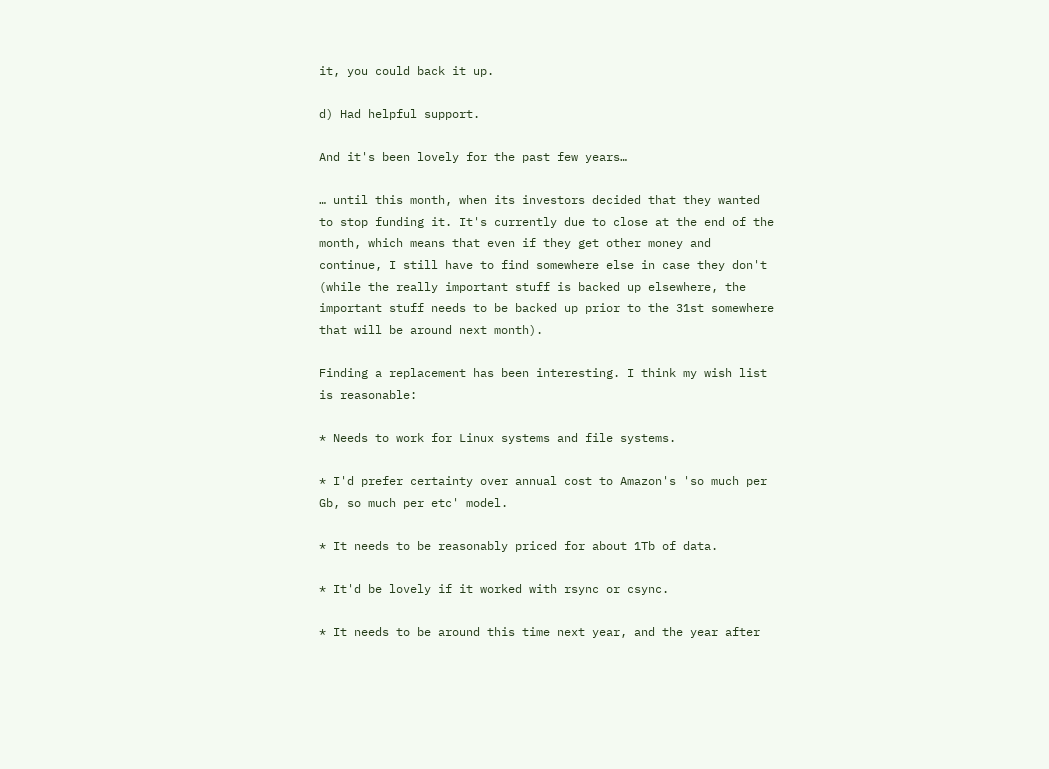it, you could back it up.

d) Had helpful support.

And it's been lovely for the past few years…

… until this month, when its investors decided that they wanted to stop funding it. It's currently due to close at the end of the month, which means that even if they get other money and continue, I still have to find somewhere else in case they don't (while the really important stuff is backed up elsewhere, the important stuff needs to be backed up prior to the 31st somewhere that will be around next month).

Finding a replacement has been interesting. I think my wish list is reasonable:

* Needs to work for Linux systems and file systems.

* I'd prefer certainty over annual cost to Amazon's 'so much per Gb, so much per etc' model.

* It needs to be reasonably priced for about 1Tb of data.

* It'd be lovely if it worked with rsync or csync.

* It needs to be around this time next year, and the year after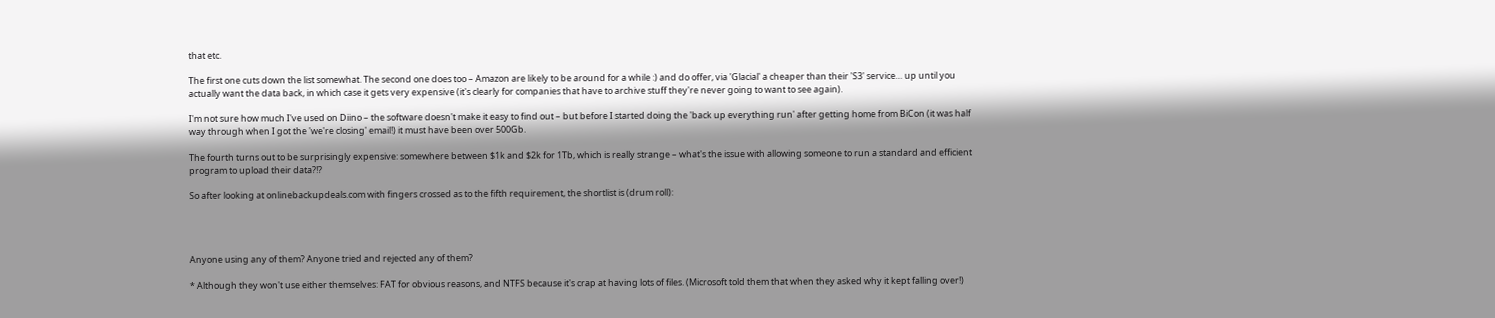that etc.

The first one cuts down the list somewhat. The second one does too – Amazon are likely to be around for a while :) and do offer, via 'Glacial' a cheaper than their 'S3' service… up until you actually want the data back, in which case it gets very expensive (it's clearly for companies that have to archive stuff they're never going to want to see again).

I'm not sure how much I've used on Diino – the software doesn't make it easy to find out – but before I started doing the 'back up everything run' after getting home from BiCon (it was half way through when I got the 'we're closing' email!) it must have been over 500Gb.

The fourth turns out to be surprisingly expensive: somewhere between $1k and $2k for 1Tb, which is really strange – what's the issue with allowing someone to run a standard and efficient program to upload their data?!?

So after looking at onlinebackupdeals.com with fingers crossed as to the fifth requirement, the shortlist is (drum roll):




Anyone using any of them? Anyone tried and rejected any of them?

* Although they won't use either themselves: FAT for obvious reasons, and NTFS because it's crap at having lots of files. (Microsoft told them that when they asked why it kept falling over!)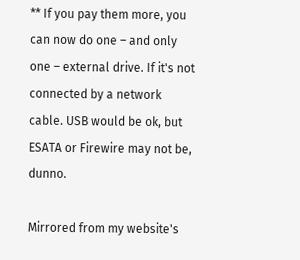** If you pay them more, you can now do one – and only one – external drive. If it's not connected by a network cable. USB would be ok, but ESATA or Firewire may not be, dunno.

Mirrored from my website's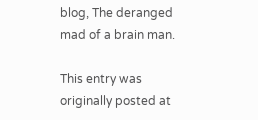blog, The deranged mad of a brain man.

This entry was originally posted at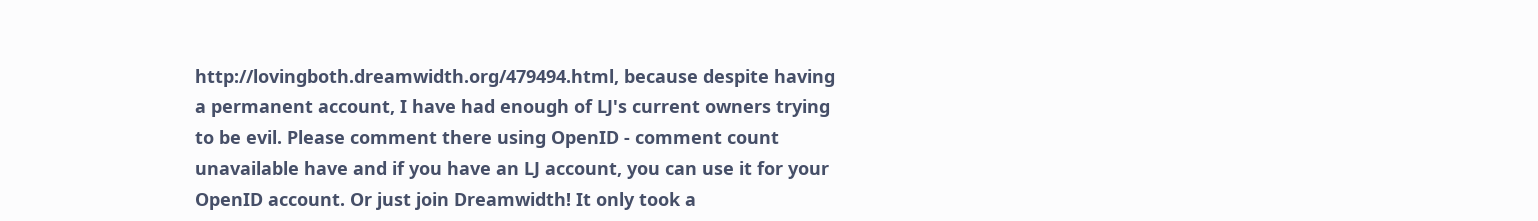http://lovingboth.dreamwidth.org/479494.html, because despite having a permanent account, I have had enough of LJ's current owners trying to be evil. Please comment there using OpenID - comment count unavailable have and if you have an LJ account, you can use it for your OpenID account. Or just join Dreamwidth! It only took a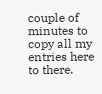couple of minutes to copy all my entries here to there.